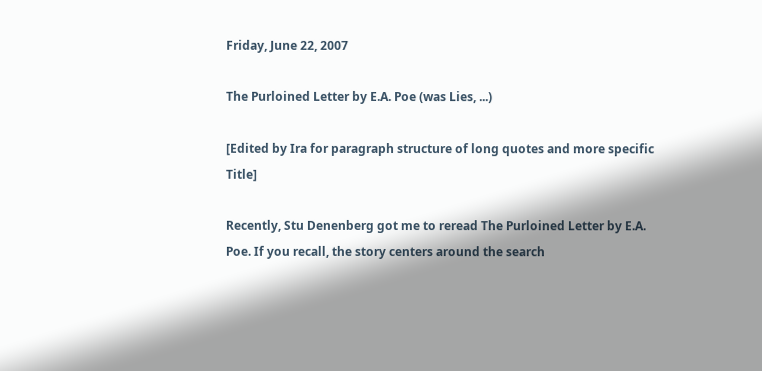Friday, June 22, 2007

The Purloined Letter by E.A. Poe (was Lies, ...)

[Edited by Ira for paragraph structure of long quotes and more specific Title]

Recently, Stu Denenberg got me to reread The Purloined Letter by E.A. Poe. If you recall, the story centers around the search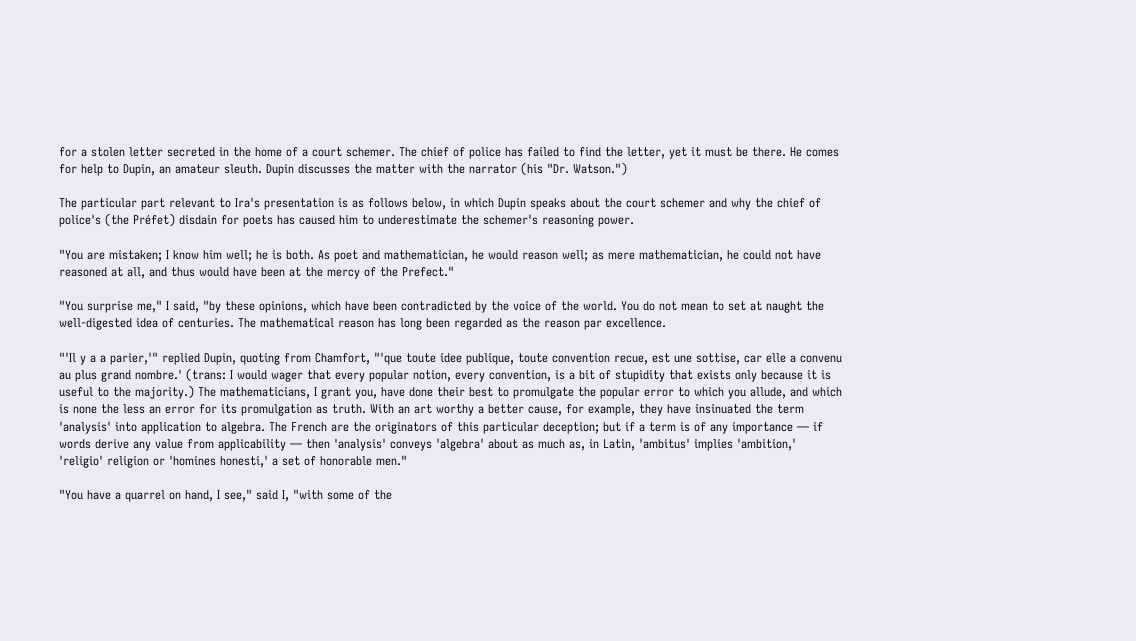for a stolen letter secreted in the home of a court schemer. The chief of police has failed to find the letter, yet it must be there. He comes for help to Dupin, an amateur sleuth. Dupin discusses the matter with the narrator (his "Dr. Watson.")

The particular part relevant to Ira's presentation is as follows below, in which Dupin speaks about the court schemer and why the chief of police's (the Préfet) disdain for poets has caused him to underestimate the schemer's reasoning power.

"You are mistaken; I know him well; he is both. As poet and mathematician, he would reason well; as mere mathematician, he could not have reasoned at all, and thus would have been at the mercy of the Prefect."

"You surprise me," I said, "by these opinions, which have been contradicted by the voice of the world. You do not mean to set at naught the well-digested idea of centuries. The mathematical reason has long been regarded as the reason par excellence.

"'Il y a a parier,'" replied Dupin, quoting from Chamfort, "'que toute idee publique, toute convention recue, est une sottise, car elle a convenu au plus grand nombre.' (trans: I would wager that every popular notion, every convention, is a bit of stupidity that exists only because it is useful to the majority.) The mathematicians, I grant you, have done their best to promulgate the popular error to which you allude, and which is none the less an error for its promulgation as truth. With an art worthy a better cause, for example, they have insinuated the term 'analysis' into application to algebra. The French are the originators of this particular deception; but if a term is of any importance — if words derive any value from applicability — then 'analysis' conveys 'algebra' about as much as, in Latin, 'ambitus' implies 'ambition,' 'religio' religion or 'homines honesti,' a set of honorable men."

"You have a quarrel on hand, I see," said I, "with some of the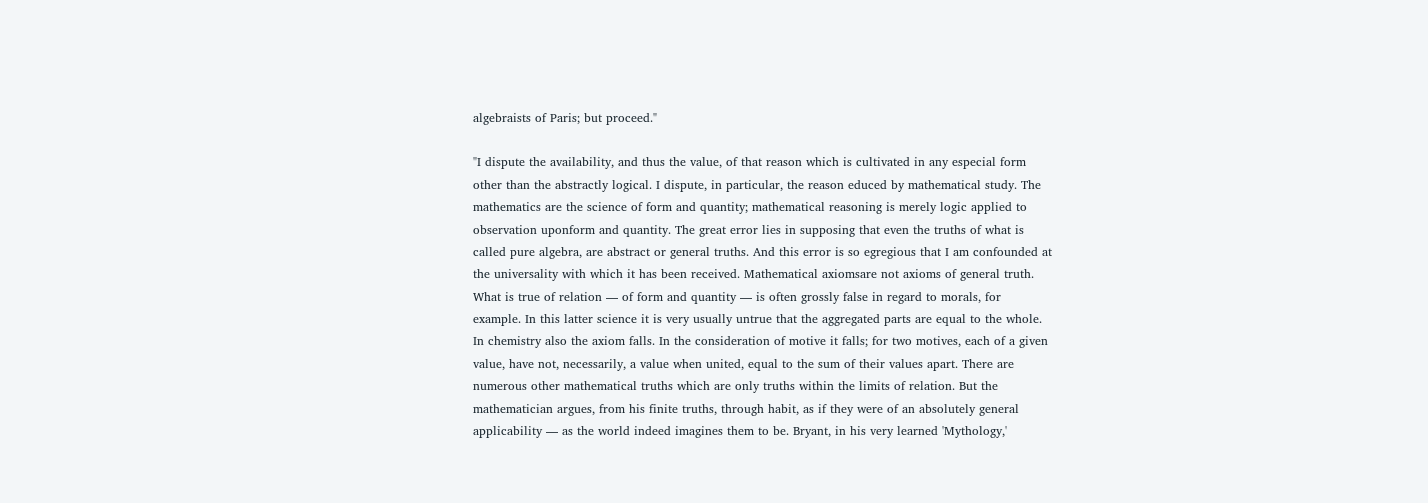algebraists of Paris; but proceed."

"I dispute the availability, and thus the value, of that reason which is cultivated in any especial form other than the abstractly logical. I dispute, in particular, the reason educed by mathematical study. The mathematics are the science of form and quantity; mathematical reasoning is merely logic applied to observation uponform and quantity. The great error lies in supposing that even the truths of what is called pure algebra, are abstract or general truths. And this error is so egregious that I am confounded at the universality with which it has been received. Mathematical axiomsare not axioms of general truth. What is true of relation — of form and quantity — is often grossly false in regard to morals, for example. In this latter science it is very usually untrue that the aggregated parts are equal to the whole. In chemistry also the axiom falls. In the consideration of motive it falls; for two motives, each of a given value, have not, necessarily, a value when united, equal to the sum of their values apart. There are numerous other mathematical truths which are only truths within the limits of relation. But the mathematician argues, from his finite truths, through habit, as if they were of an absolutely general applicability — as the world indeed imagines them to be. Bryant, in his very learned 'Mythology,'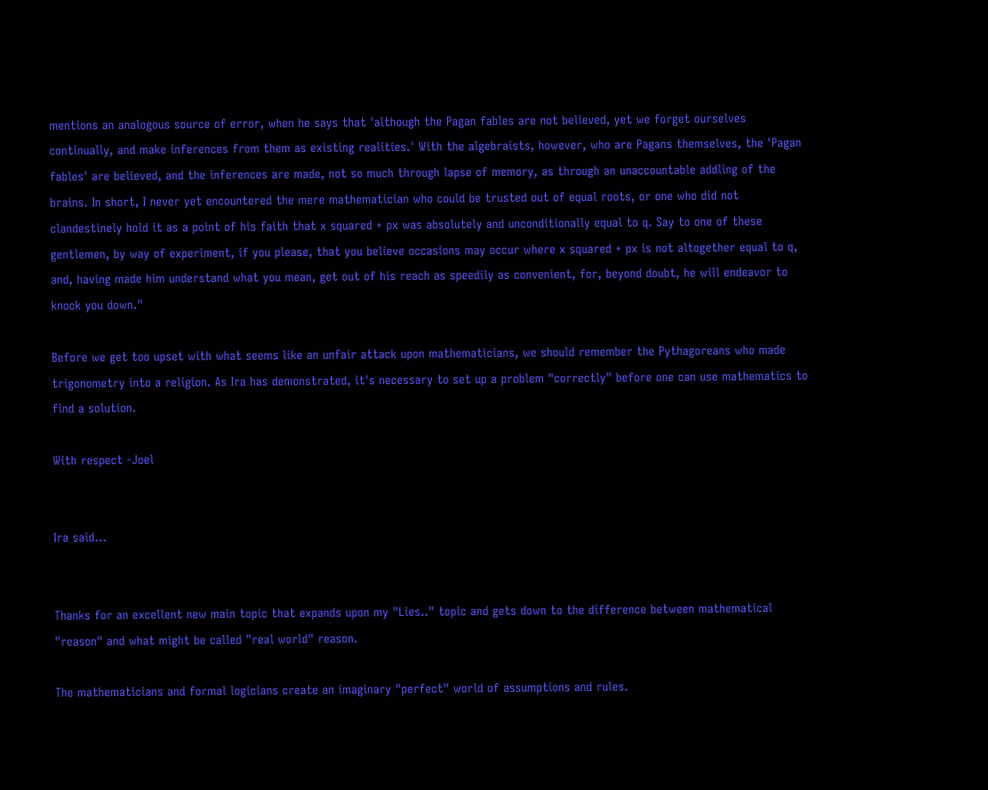mentions an analogous source of error, when he says that 'although the Pagan fables are not believed, yet we forget ourselves continually, and make inferences from them as existing realities.' With the algebraists, however, who are Pagans themselves, the 'Pagan fables' are believed, and the inferences are made, not so much through lapse of memory, as through an unaccountable addling of the brains. In short, I never yet encountered the mere mathematician who could be trusted out of equal roots, or one who did not clandestinely hold it as a point of his faith that x squared + px was absolutely and unconditionally equal to q. Say to one of these gentlemen, by way of experiment, if you please, that you believe occasions may occur where x squared + px is not altogether equal to q, and, having made him understand what you mean, get out of his reach as speedily as convenient, for, beyond doubt, he will endeavor to knock you down."

Before we get too upset with what seems like an unfair attack upon mathematicians, we should remember the Pythagoreans who made trigonometry into a religion. As Ira has demonstrated, it's necessary to set up a problem "correctly" before one can use mathematics to find a solution.

With respect -Joel


Ira said...


Thanks for an excellent new main topic that expands upon my "Lies.." topic and gets down to the difference between mathematical "reason" and what might be called "real world" reason.

The mathematicians and formal logicians create an imaginary "perfect" world of assumptions and rules.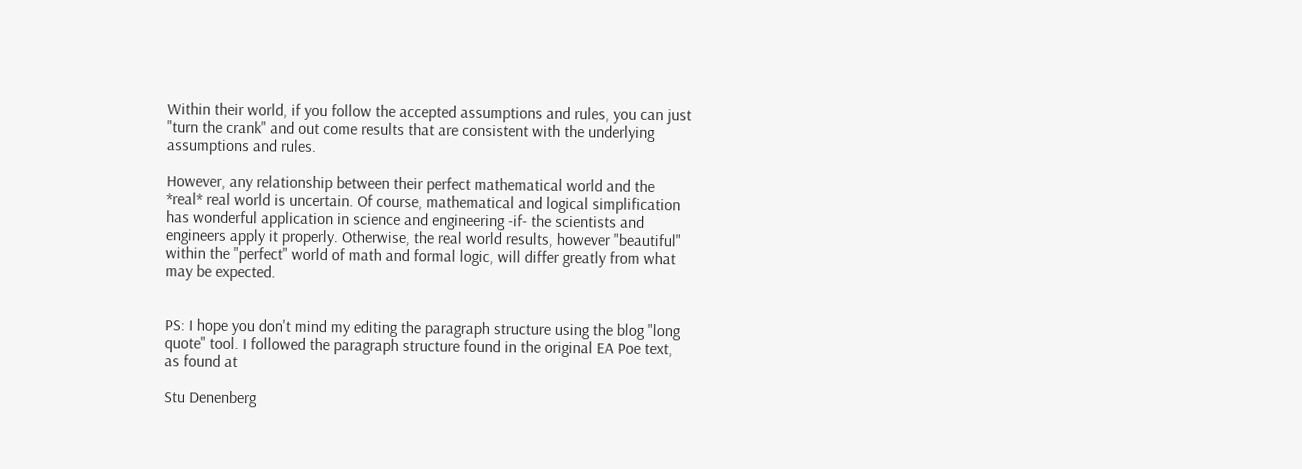Within their world, if you follow the accepted assumptions and rules, you can just "turn the crank" and out come results that are consistent with the underlying assumptions and rules.

However, any relationship between their perfect mathematical world and the *real* real world is uncertain. Of course, mathematical and logical simplification has wonderful application in science and engineering -if- the scientists and engineers apply it properly. Otherwise, the real world results, however "beautiful" within the "perfect" world of math and formal logic, will differ greatly from what may be expected.


PS: I hope you don't mind my editing the paragraph structure using the blog "long quote" tool. I followed the paragraph structure found in the original EA Poe text, as found at

Stu Denenberg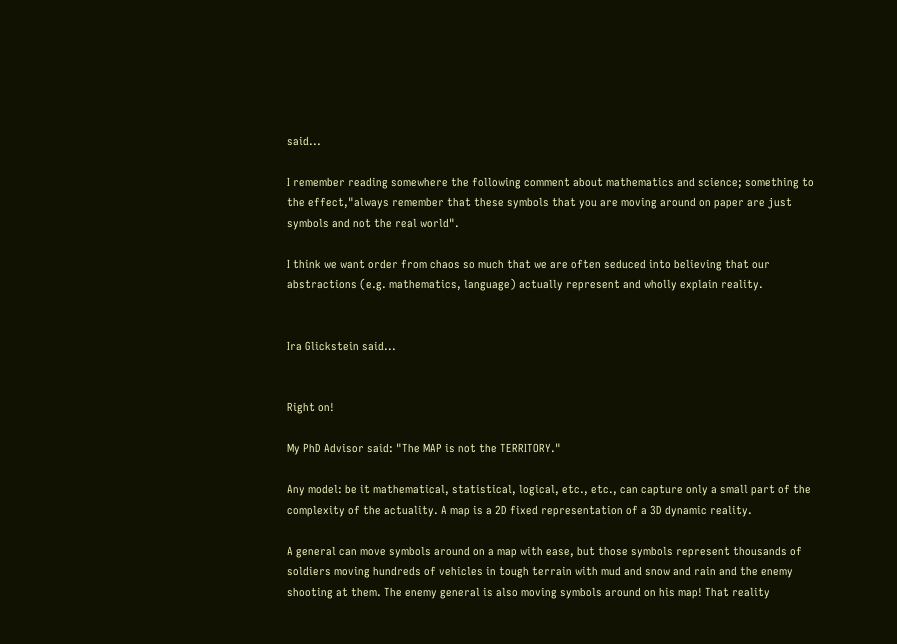said...

I remember reading somewhere the following comment about mathematics and science; something to the effect,"always remember that these symbols that you are moving around on paper are just symbols and not the real world".

I think we want order from chaos so much that we are often seduced into believing that our abstractions (e.g. mathematics, language) actually represent and wholly explain reality.


Ira Glickstein said...


Right on!

My PhD Advisor said: "The MAP is not the TERRITORY."

Any model: be it mathematical, statistical, logical, etc., etc., can capture only a small part of the complexity of the actuality. A map is a 2D fixed representation of a 3D dynamic reality.

A general can move symbols around on a map with ease, but those symbols represent thousands of soldiers moving hundreds of vehicles in tough terrain with mud and snow and rain and the enemy shooting at them. The enemy general is also moving symbols around on his map! That reality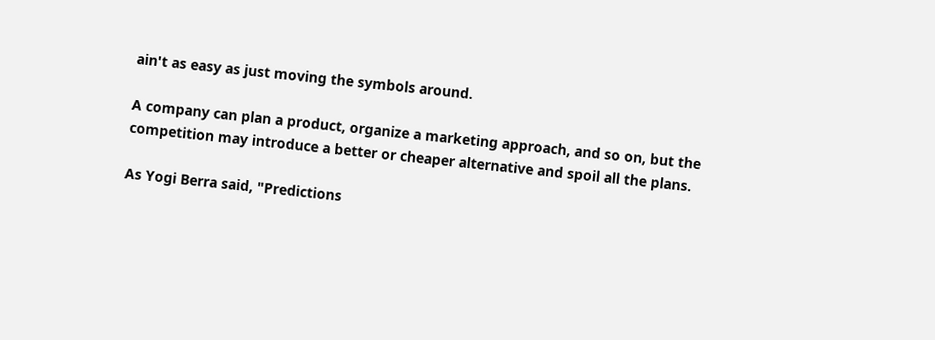ain't as easy as just moving the symbols around.

A company can plan a product, organize a marketing approach, and so on, but the competition may introduce a better or cheaper alternative and spoil all the plans.

As Yogi Berra said, "Predictions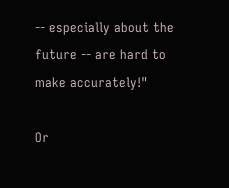-- especially about the future -- are hard to make accurately!"

Or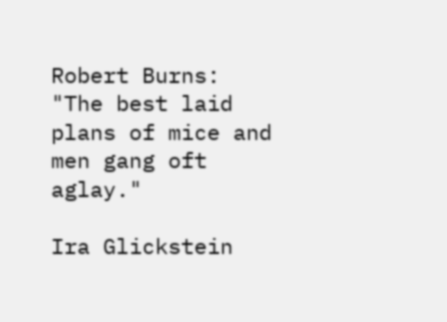Robert Burns: "The best laid plans of mice and men gang oft aglay."

Ira Glickstein